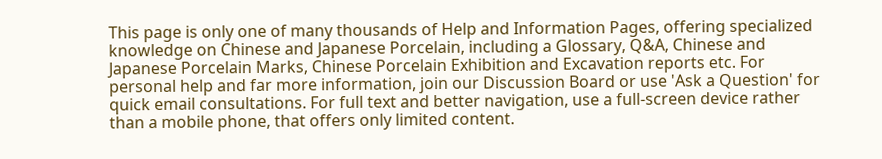This page is only one of many thousands of Help and Information Pages, offering specialized knowledge on Chinese and Japanese Porcelain, including a Glossary, Q&A, Chinese and Japanese Porcelain Marks, Chinese Porcelain Exhibition and Excavation reports etc. For personal help and far more information, join our Discussion Board or use 'Ask a Question' for quick email consultations. For full text and better navigation, use a full-screen device rather than a mobile phone, that offers only limited content.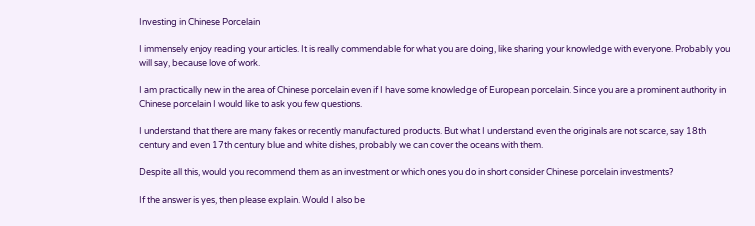Investing in Chinese Porcelain

I immensely enjoy reading your articles. It is really commendable for what you are doing, like sharing your knowledge with everyone. Probably you will say, because love of work.

I am practically new in the area of Chinese porcelain even if I have some knowledge of European porcelain. Since you are a prominent authority in Chinese porcelain I would like to ask you few questions.

I understand that there are many fakes or recently manufactured products. But what I understand even the originals are not scarce, say 18th century and even 17th century blue and white dishes, probably we can cover the oceans with them.

Despite all this, would you recommend them as an investment or which ones you do in short consider Chinese porcelain investments?

If the answer is yes, then please explain. Would I also be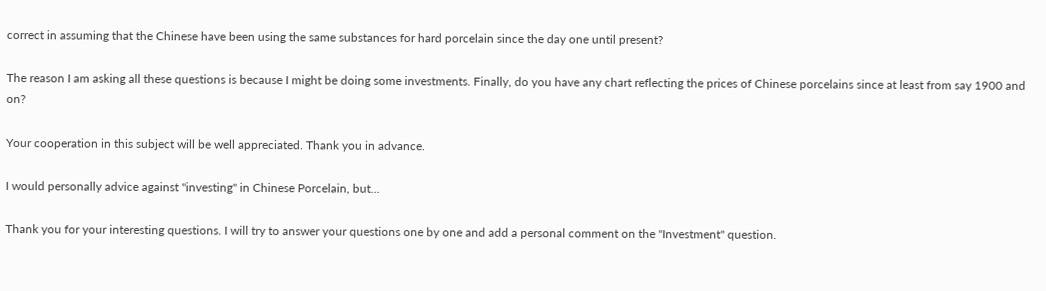correct in assuming that the Chinese have been using the same substances for hard porcelain since the day one until present?

The reason I am asking all these questions is because I might be doing some investments. Finally, do you have any chart reflecting the prices of Chinese porcelains since at least from say 1900 and on?

Your cooperation in this subject will be well appreciated. Thank you in advance.

I would personally advice against "investing" in Chinese Porcelain, but...

Thank you for your interesting questions. I will try to answer your questions one by one and add a personal comment on the "Investment" question.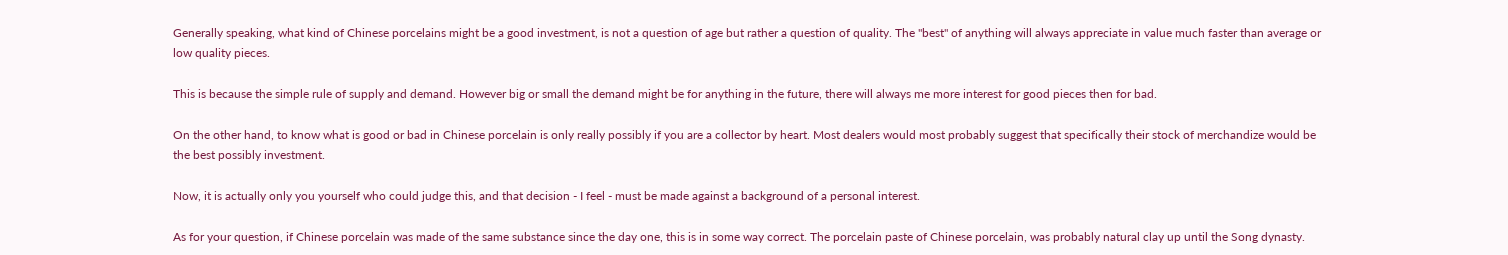Generally speaking, what kind of Chinese porcelains might be a good investment, is not a question of age but rather a question of quality. The "best" of anything will always appreciate in value much faster than average or low quality pieces.

This is because the simple rule of supply and demand. However big or small the demand might be for anything in the future, there will always me more interest for good pieces then for bad.

On the other hand, to know what is good or bad in Chinese porcelain is only really possibly if you are a collector by heart. Most dealers would most probably suggest that specifically their stock of merchandize would be the best possibly investment.

Now, it is actually only you yourself who could judge this, and that decision - I feel - must be made against a background of a personal interest.

As for your question, if Chinese porcelain was made of the same substance since the day one, this is in some way correct. The porcelain paste of Chinese porcelain, was probably natural clay up until the Song dynasty.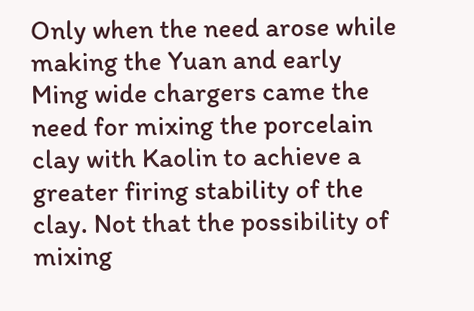Only when the need arose while making the Yuan and early Ming wide chargers came the need for mixing the porcelain clay with Kaolin to achieve a greater firing stability of the clay. Not that the possibility of mixing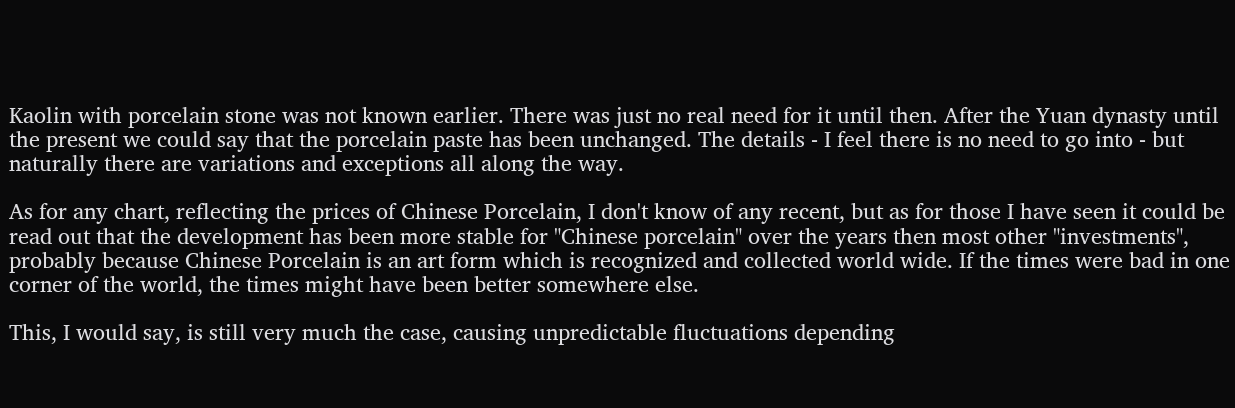Kaolin with porcelain stone was not known earlier. There was just no real need for it until then. After the Yuan dynasty until the present we could say that the porcelain paste has been unchanged. The details - I feel there is no need to go into - but naturally there are variations and exceptions all along the way.

As for any chart, reflecting the prices of Chinese Porcelain, I don't know of any recent, but as for those I have seen it could be read out that the development has been more stable for "Chinese porcelain" over the years then most other "investments", probably because Chinese Porcelain is an art form which is recognized and collected world wide. If the times were bad in one corner of the world, the times might have been better somewhere else.

This, I would say, is still very much the case, causing unpredictable fluctuations depending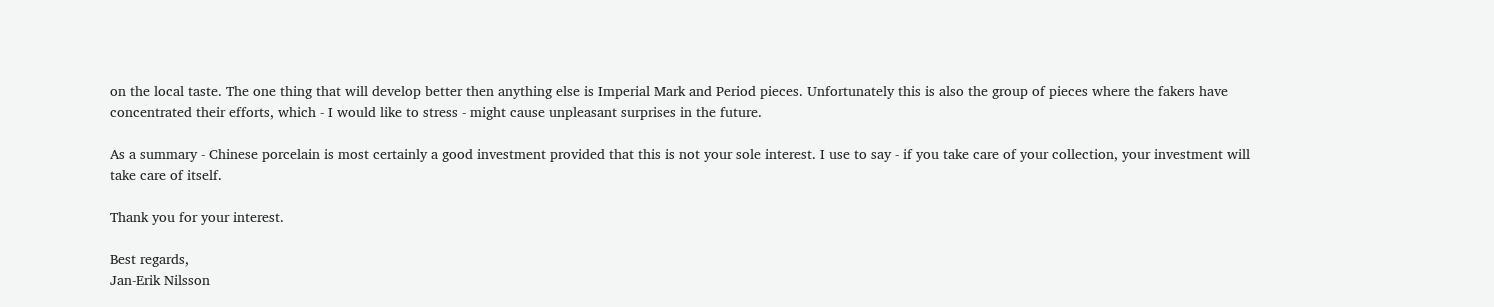on the local taste. The one thing that will develop better then anything else is Imperial Mark and Period pieces. Unfortunately this is also the group of pieces where the fakers have concentrated their efforts, which - I would like to stress - might cause unpleasant surprises in the future.

As a summary - Chinese porcelain is most certainly a good investment provided that this is not your sole interest. I use to say - if you take care of your collection, your investment will take care of itself.

Thank you for your interest.

Best regards,
Jan-Erik Nilsson